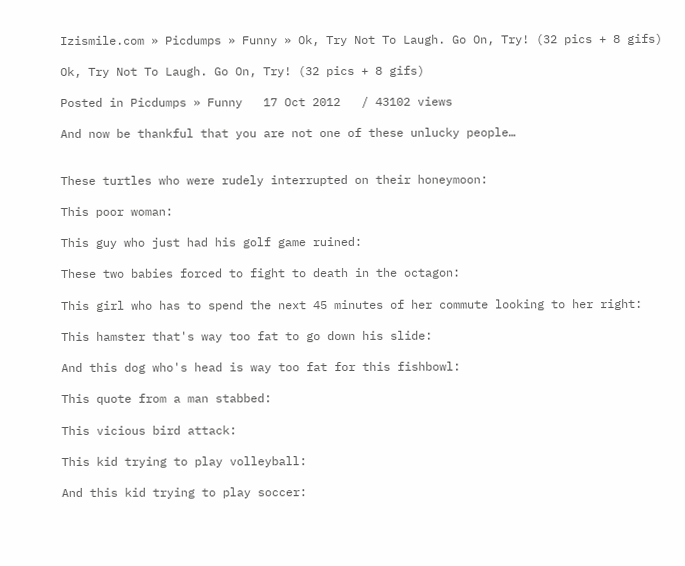Izismile.com » Picdumps » Funny » Ok, Try Not To Laugh. Go On, Try! (32 pics + 8 gifs)

Ok, Try Not To Laugh. Go On, Try! (32 pics + 8 gifs)

Posted in Picdumps » Funny   17 Oct 2012   / 43102 views

And now be thankful that you are not one of these unlucky people…


These turtles who were rudely interrupted on their honeymoon:

This poor woman:

This guy who just had his golf game ruined:

These two babies forced to fight to death in the octagon:

This girl who has to spend the next 45 minutes of her commute looking to her right:

This hamster that's way too fat to go down his slide:

And this dog who's head is way too fat for this fishbowl:

This quote from a man stabbed:

This vicious bird attack:

This kid trying to play volleyball:

And this kid trying to play soccer: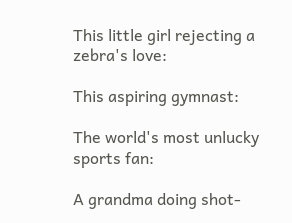This little girl rejecting a zebra's love:

This aspiring gymnast:

The world's most unlucky sports fan:

A grandma doing shot-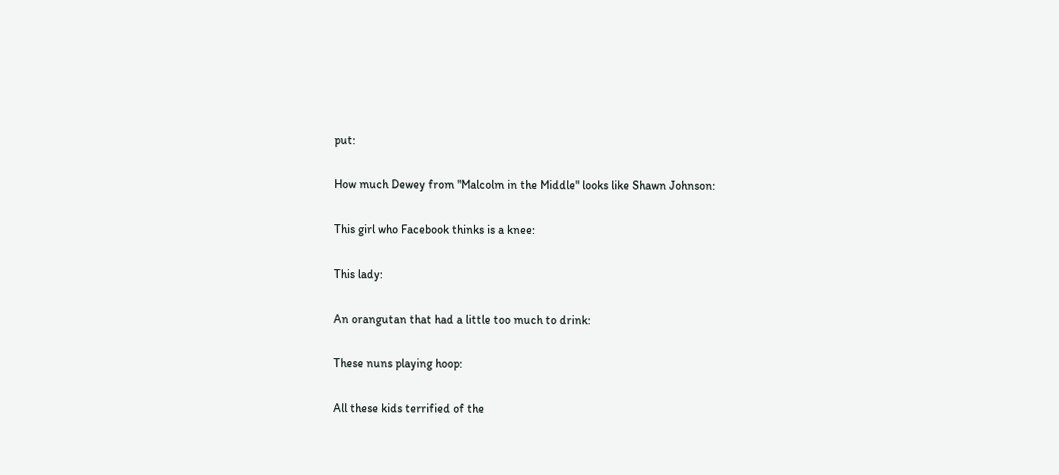put:

How much Dewey from "Malcolm in the Middle" looks like Shawn Johnson:

This girl who Facebook thinks is a knee:

This lady:

An orangutan that had a little too much to drink:

These nuns playing hoop:

All these kids terrified of the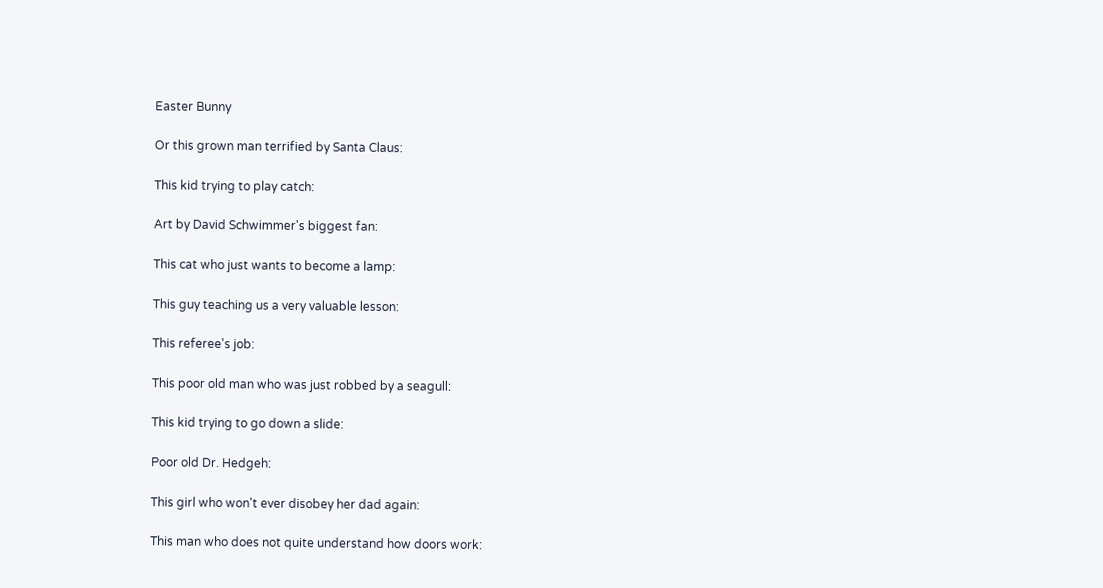Easter Bunny

Or this grown man terrified by Santa Claus:

This kid trying to play catch:

Art by David Schwimmer's biggest fan:

This cat who just wants to become a lamp:

This guy teaching us a very valuable lesson:

This referee's job:

This poor old man who was just robbed by a seagull:

This kid trying to go down a slide:

Poor old Dr. Hedgeh:

This girl who won't ever disobey her dad again:

This man who does not quite understand how doors work: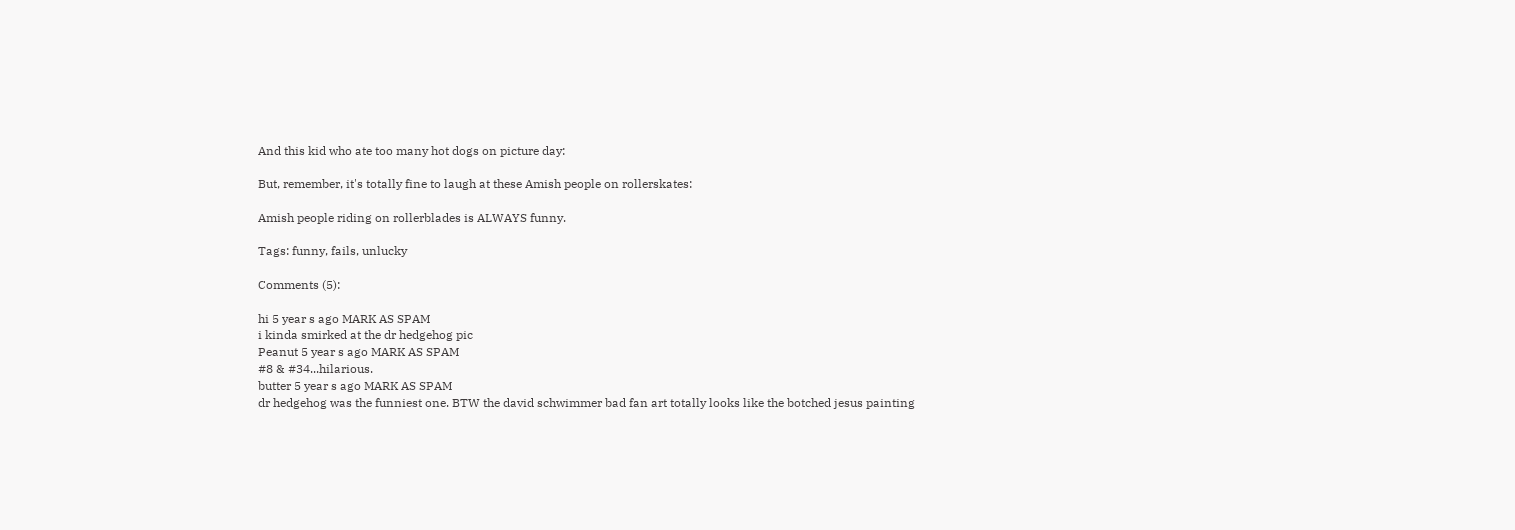And this kid who ate too many hot dogs on picture day:

But, remember, it's totally fine to laugh at these Amish people on rollerskates:

Amish people riding on rollerblades is ALWAYS funny.

Tags: funny, fails, unlucky

Comments (5):

hi 5 year s ago MARK AS SPAM
i kinda smirked at the dr hedgehog pic
Peanut 5 year s ago MARK AS SPAM
#8 & #34...hilarious.
butter 5 year s ago MARK AS SPAM
dr hedgehog was the funniest one. BTW the david schwimmer bad fan art totally looks like the botched jesus painting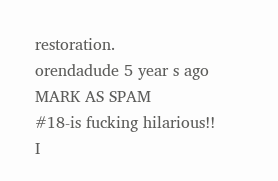restoration.
orendadude 5 year s ago MARK AS SPAM
#18-is fucking hilarious!!
I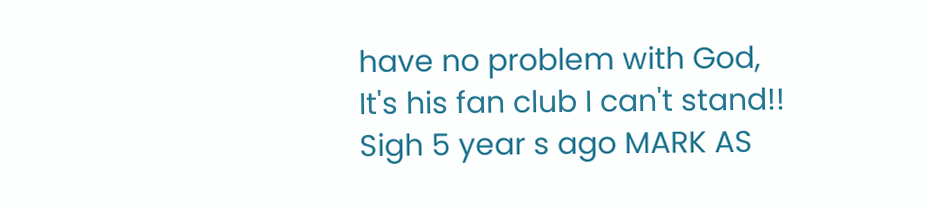have no problem with God,
It's his fan club I can't stand!!
Sigh 5 year s ago MARK AS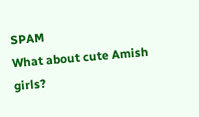SPAM
What about cute Amish girls?